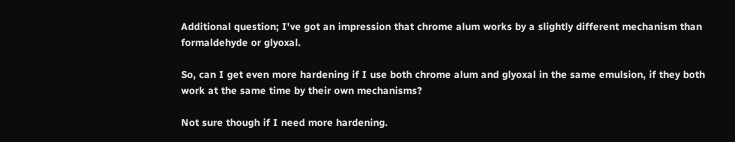Additional question; I've got an impression that chrome alum works by a slightly different mechanism than formaldehyde or glyoxal.

So, can I get even more hardening if I use both chrome alum and glyoxal in the same emulsion, if they both work at the same time by their own mechanisms?

Not sure though if I need more hardening.